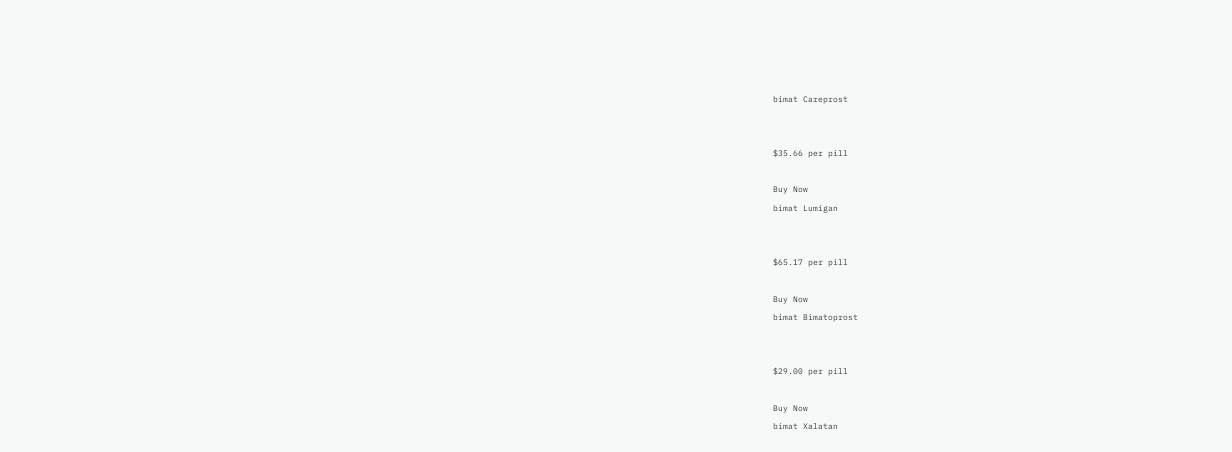bimat Careprost


$35.66 per pill

Buy Now
bimat Lumigan


$65.17 per pill

Buy Now
bimat Bimatoprost


$29.00 per pill

Buy Now
bimat Xalatan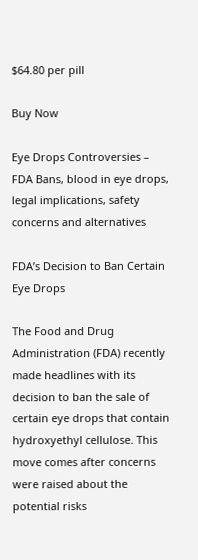$64.80 per pill

Buy Now

Eye Drops Controversies – FDA Bans, blood in eye drops, legal implications, safety concerns and alternatives

FDA’s Decision to Ban Certain Eye Drops

The Food and Drug Administration (FDA) recently made headlines with its decision to ban the sale of certain eye drops that contain hydroxyethyl cellulose. This move comes after concerns were raised about the potential risks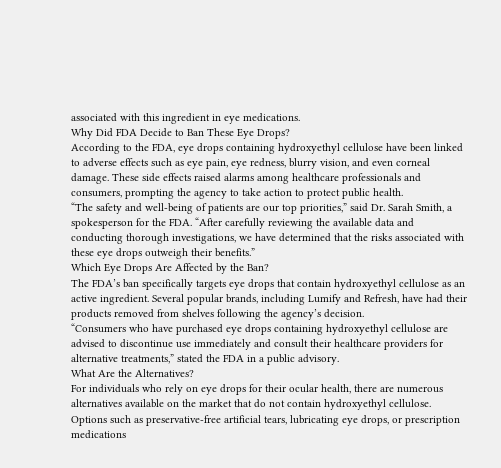associated with this ingredient in eye medications.
Why Did FDA Decide to Ban These Eye Drops?
According to the FDA, eye drops containing hydroxyethyl cellulose have been linked to adverse effects such as eye pain, eye redness, blurry vision, and even corneal damage. These side effects raised alarms among healthcare professionals and consumers, prompting the agency to take action to protect public health.
“The safety and well-being of patients are our top priorities,” said Dr. Sarah Smith, a spokesperson for the FDA. “After carefully reviewing the available data and conducting thorough investigations, we have determined that the risks associated with these eye drops outweigh their benefits.”
Which Eye Drops Are Affected by the Ban?
The FDA’s ban specifically targets eye drops that contain hydroxyethyl cellulose as an active ingredient. Several popular brands, including Lumify and Refresh, have had their products removed from shelves following the agency’s decision.
“Consumers who have purchased eye drops containing hydroxyethyl cellulose are advised to discontinue use immediately and consult their healthcare providers for alternative treatments,” stated the FDA in a public advisory.
What Are the Alternatives?
For individuals who rely on eye drops for their ocular health, there are numerous alternatives available on the market that do not contain hydroxyethyl cellulose. Options such as preservative-free artificial tears, lubricating eye drops, or prescription medications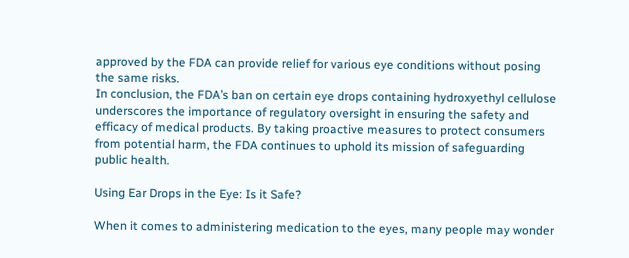approved by the FDA can provide relief for various eye conditions without posing the same risks.
In conclusion, the FDA’s ban on certain eye drops containing hydroxyethyl cellulose underscores the importance of regulatory oversight in ensuring the safety and efficacy of medical products. By taking proactive measures to protect consumers from potential harm, the FDA continues to uphold its mission of safeguarding public health.

Using Ear Drops in the Eye: Is it Safe?

When it comes to administering medication to the eyes, many people may wonder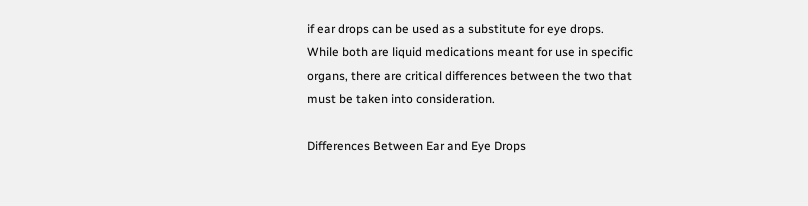if ear drops can be used as a substitute for eye drops. While both are liquid medications meant for use in specific organs, there are critical differences between the two that must be taken into consideration.

Differences Between Ear and Eye Drops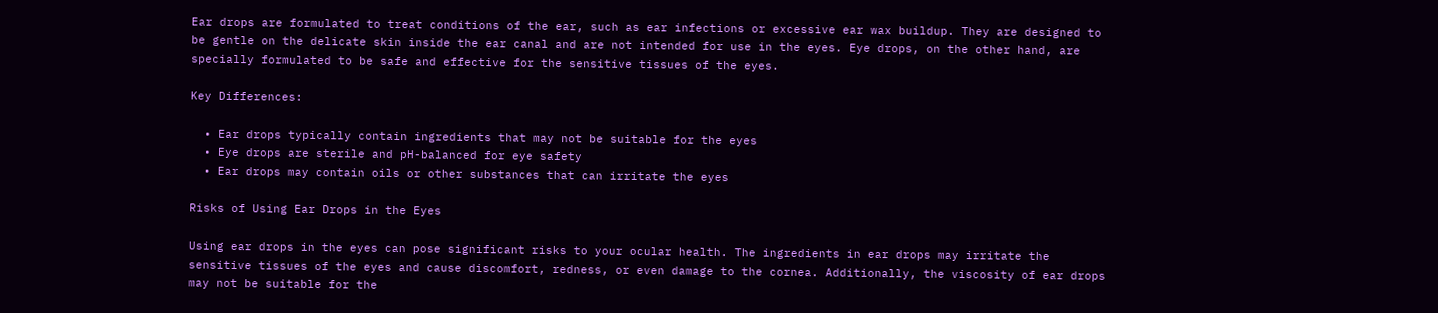Ear drops are formulated to treat conditions of the ear, such as ear infections or excessive ear wax buildup. They are designed to be gentle on the delicate skin inside the ear canal and are not intended for use in the eyes. Eye drops, on the other hand, are specially formulated to be safe and effective for the sensitive tissues of the eyes.

Key Differences:

  • Ear drops typically contain ingredients that may not be suitable for the eyes
  • Eye drops are sterile and pH-balanced for eye safety
  • Ear drops may contain oils or other substances that can irritate the eyes

Risks of Using Ear Drops in the Eyes

Using ear drops in the eyes can pose significant risks to your ocular health. The ingredients in ear drops may irritate the sensitive tissues of the eyes and cause discomfort, redness, or even damage to the cornea. Additionally, the viscosity of ear drops may not be suitable for the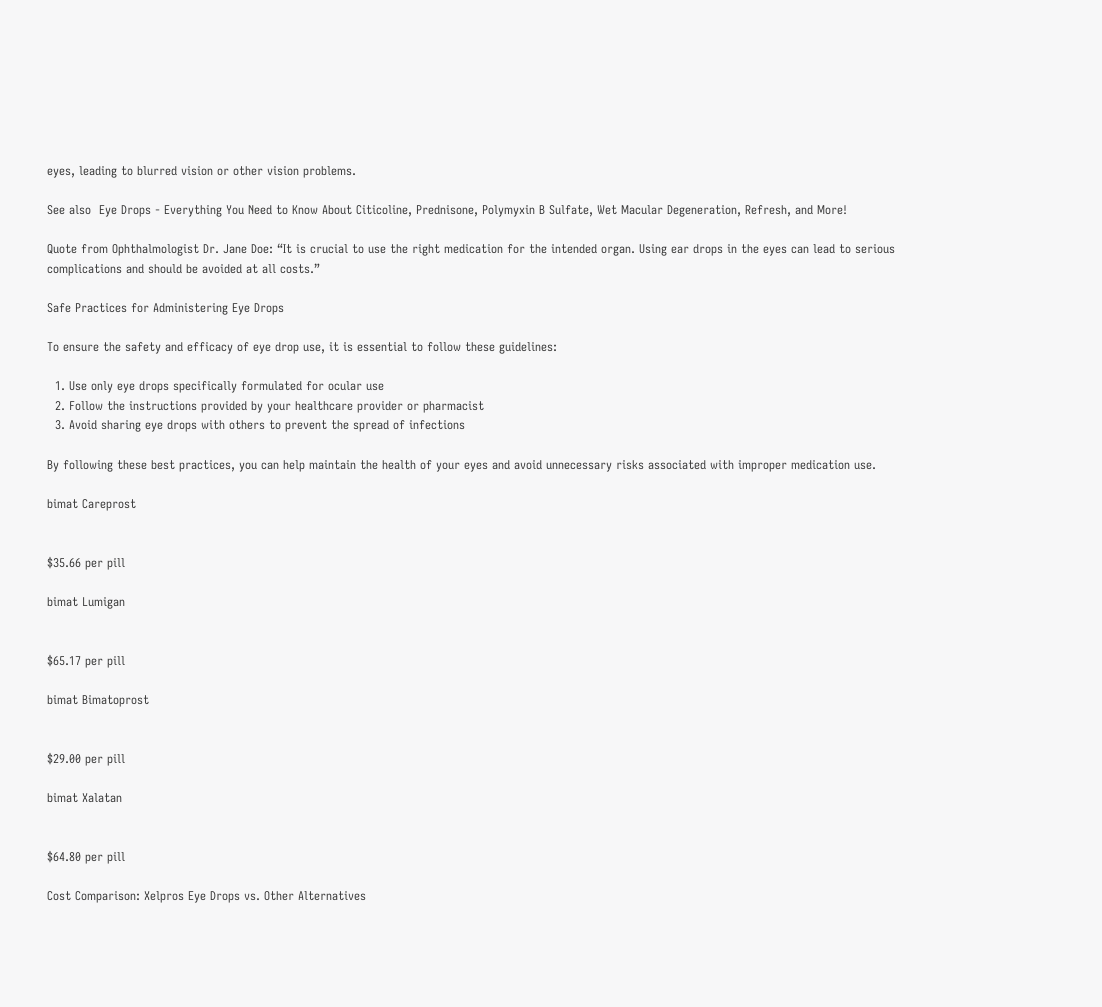eyes, leading to blurred vision or other vision problems.

See also  Eye Drops - Everything You Need to Know About Citicoline, Prednisone, Polymyxin B Sulfate, Wet Macular Degeneration, Refresh, and More!

Quote from Ophthalmologist Dr. Jane Doe: “It is crucial to use the right medication for the intended organ. Using ear drops in the eyes can lead to serious complications and should be avoided at all costs.”

Safe Practices for Administering Eye Drops

To ensure the safety and efficacy of eye drop use, it is essential to follow these guidelines:

  1. Use only eye drops specifically formulated for ocular use
  2. Follow the instructions provided by your healthcare provider or pharmacist
  3. Avoid sharing eye drops with others to prevent the spread of infections

By following these best practices, you can help maintain the health of your eyes and avoid unnecessary risks associated with improper medication use.

bimat Careprost


$35.66 per pill

bimat Lumigan


$65.17 per pill

bimat Bimatoprost


$29.00 per pill

bimat Xalatan


$64.80 per pill

Cost Comparison: Xelpros Eye Drops vs. Other Alternatives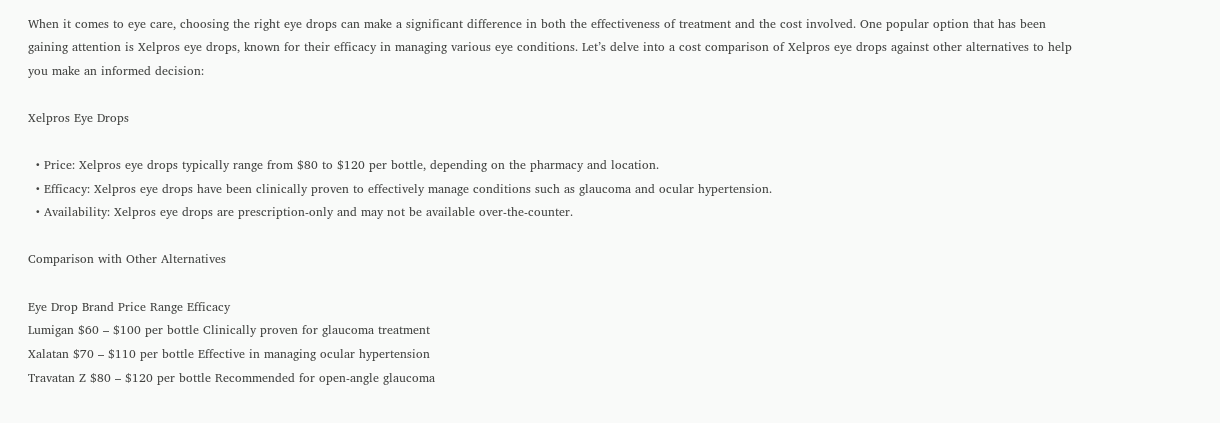When it comes to eye care, choosing the right eye drops can make a significant difference in both the effectiveness of treatment and the cost involved. One popular option that has been gaining attention is Xelpros eye drops, known for their efficacy in managing various eye conditions. Let’s delve into a cost comparison of Xelpros eye drops against other alternatives to help you make an informed decision:

Xelpros Eye Drops

  • Price: Xelpros eye drops typically range from $80 to $120 per bottle, depending on the pharmacy and location.
  • Efficacy: Xelpros eye drops have been clinically proven to effectively manage conditions such as glaucoma and ocular hypertension.
  • Availability: Xelpros eye drops are prescription-only and may not be available over-the-counter.

Comparison with Other Alternatives

Eye Drop Brand Price Range Efficacy
Lumigan $60 – $100 per bottle Clinically proven for glaucoma treatment
Xalatan $70 – $110 per bottle Effective in managing ocular hypertension
Travatan Z $80 – $120 per bottle Recommended for open-angle glaucoma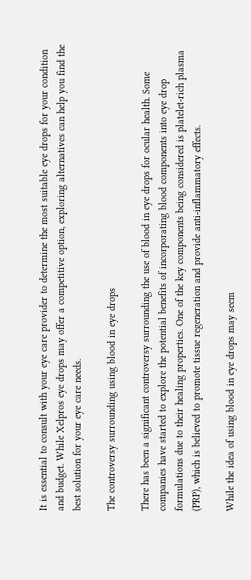It is essential to consult with your eye care provider to determine the most suitable eye drops for your condition and budget. While Xelpros eye drops may offer a competitive option, exploring alternatives can help you find the best solution for your eye care needs.

The controversy surrounding using blood in eye drops

There has been a significant controversy surrounding the use of blood in eye drops for ocular health. Some companies have started to explore the potential benefits of incorporating blood components into eye drop formulations due to their healing properties. One of the key components being considered is platelet-rich plasma (PRP), which is believed to promote tissue regeneration and provide anti-inflammatory effects.

While the idea of using blood in eye drops may seem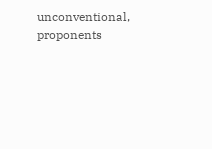unconventional, proponents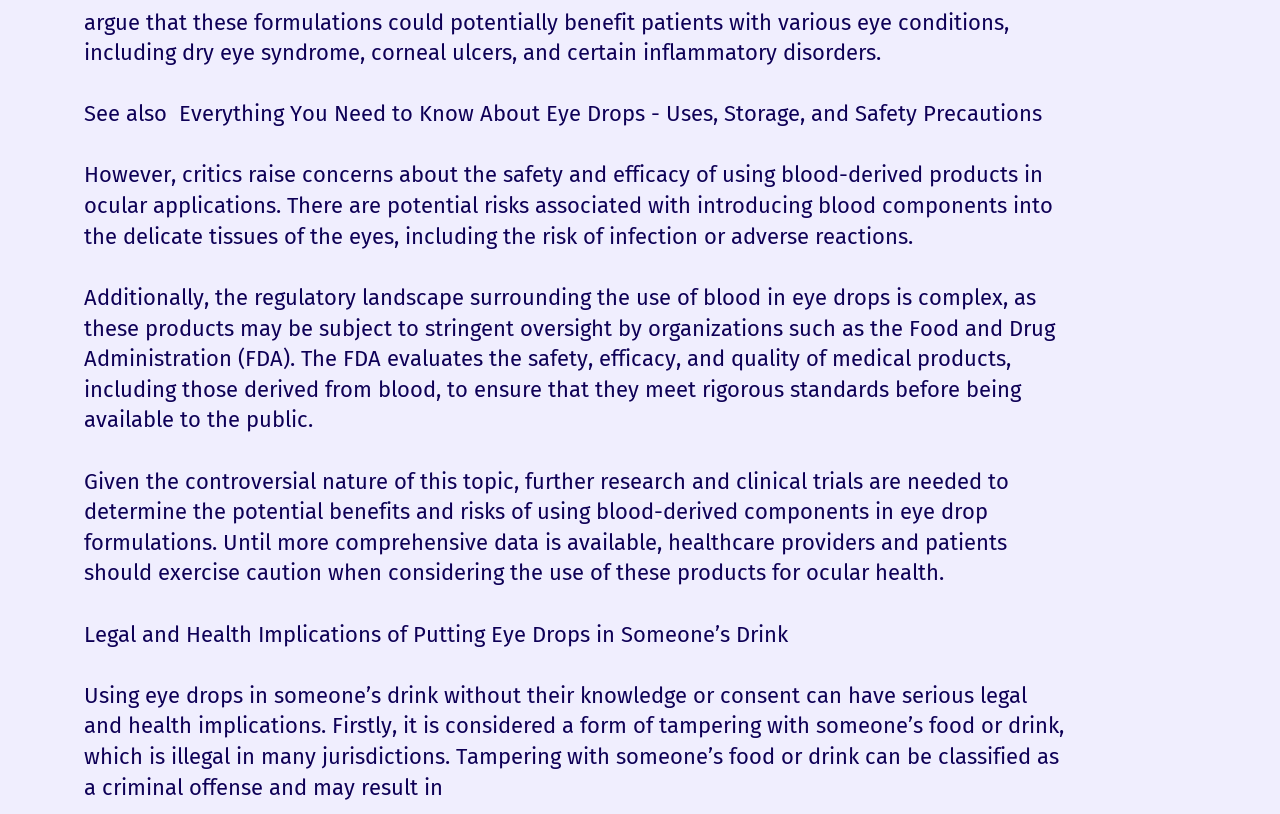argue that these formulations could potentially benefit patients with various eye conditions, including dry eye syndrome, corneal ulcers, and certain inflammatory disorders.

See also  Everything You Need to Know About Eye Drops - Uses, Storage, and Safety Precautions

However, critics raise concerns about the safety and efficacy of using blood-derived products in ocular applications. There are potential risks associated with introducing blood components into the delicate tissues of the eyes, including the risk of infection or adverse reactions.

Additionally, the regulatory landscape surrounding the use of blood in eye drops is complex, as these products may be subject to stringent oversight by organizations such as the Food and Drug Administration (FDA). The FDA evaluates the safety, efficacy, and quality of medical products, including those derived from blood, to ensure that they meet rigorous standards before being available to the public.

Given the controversial nature of this topic, further research and clinical trials are needed to determine the potential benefits and risks of using blood-derived components in eye drop formulations. Until more comprehensive data is available, healthcare providers and patients should exercise caution when considering the use of these products for ocular health.

Legal and Health Implications of Putting Eye Drops in Someone’s Drink

Using eye drops in someone’s drink without their knowledge or consent can have serious legal and health implications. Firstly, it is considered a form of tampering with someone’s food or drink, which is illegal in many jurisdictions. Tampering with someone’s food or drink can be classified as a criminal offense and may result in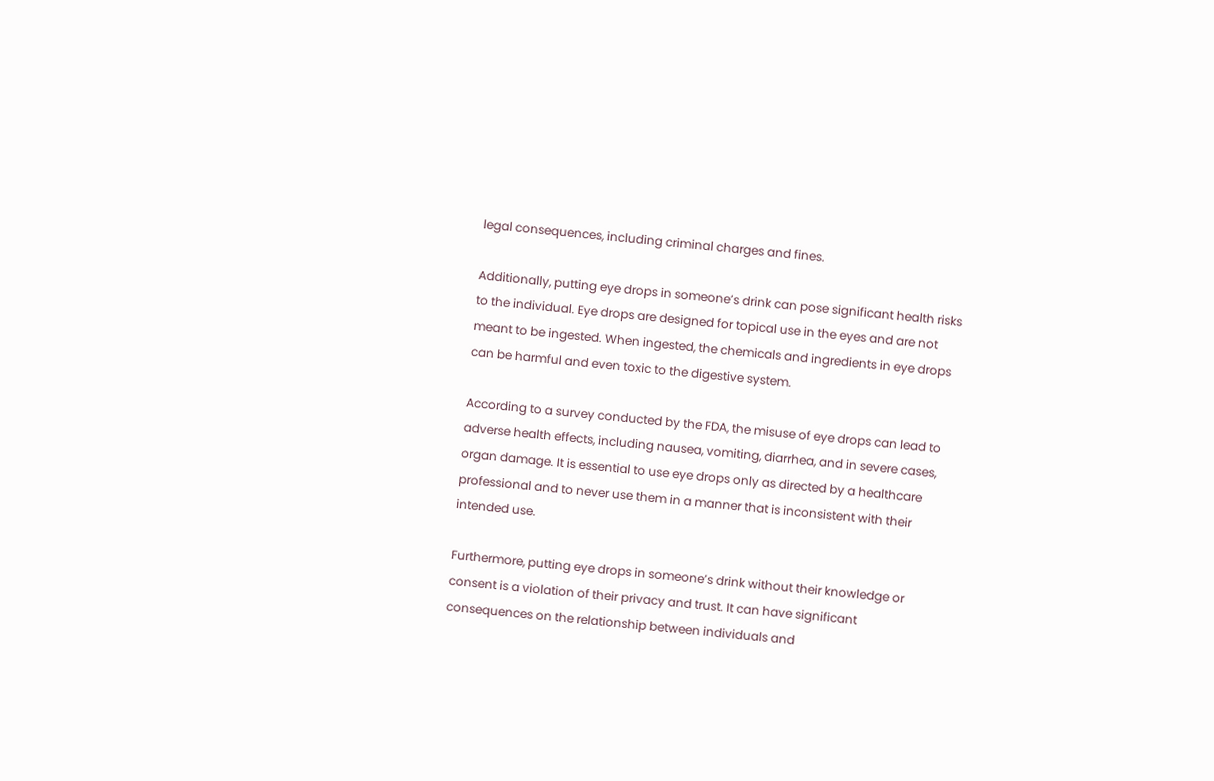legal consequences, including criminal charges and fines.

Additionally, putting eye drops in someone’s drink can pose significant health risks to the individual. Eye drops are designed for topical use in the eyes and are not meant to be ingested. When ingested, the chemicals and ingredients in eye drops can be harmful and even toxic to the digestive system.

According to a survey conducted by the FDA, the misuse of eye drops can lead to adverse health effects, including nausea, vomiting, diarrhea, and in severe cases, organ damage. It is essential to use eye drops only as directed by a healthcare professional and to never use them in a manner that is inconsistent with their intended use.

Furthermore, putting eye drops in someone’s drink without their knowledge or consent is a violation of their privacy and trust. It can have significant consequences on the relationship between individuals and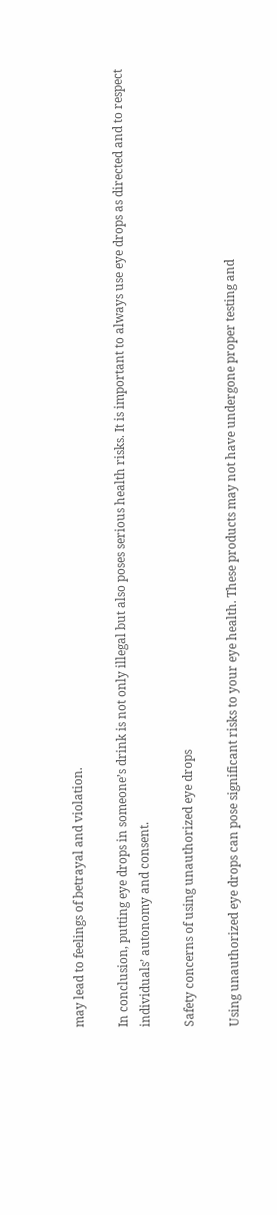may lead to feelings of betrayal and violation.

In conclusion, putting eye drops in someone’s drink is not only illegal but also poses serious health risks. It is important to always use eye drops as directed and to respect individuals’ autonomy and consent.

Safety concerns of using unauthorized eye drops

Using unauthorized eye drops can pose significant risks to your eye health. These products may not have undergone proper testing and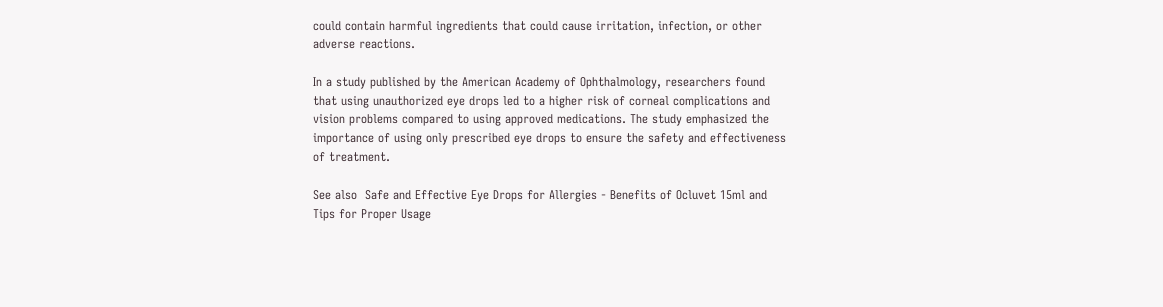could contain harmful ingredients that could cause irritation, infection, or other adverse reactions.

In a study published by the American Academy of Ophthalmology, researchers found that using unauthorized eye drops led to a higher risk of corneal complications and vision problems compared to using approved medications. The study emphasized the importance of using only prescribed eye drops to ensure the safety and effectiveness of treatment.

See also  Safe and Effective Eye Drops for Allergies - Benefits of Ocluvet 15ml and Tips for Proper Usage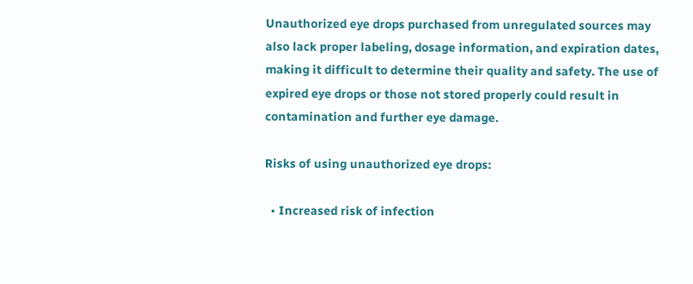Unauthorized eye drops purchased from unregulated sources may also lack proper labeling, dosage information, and expiration dates, making it difficult to determine their quality and safety. The use of expired eye drops or those not stored properly could result in contamination and further eye damage.

Risks of using unauthorized eye drops:

  • Increased risk of infection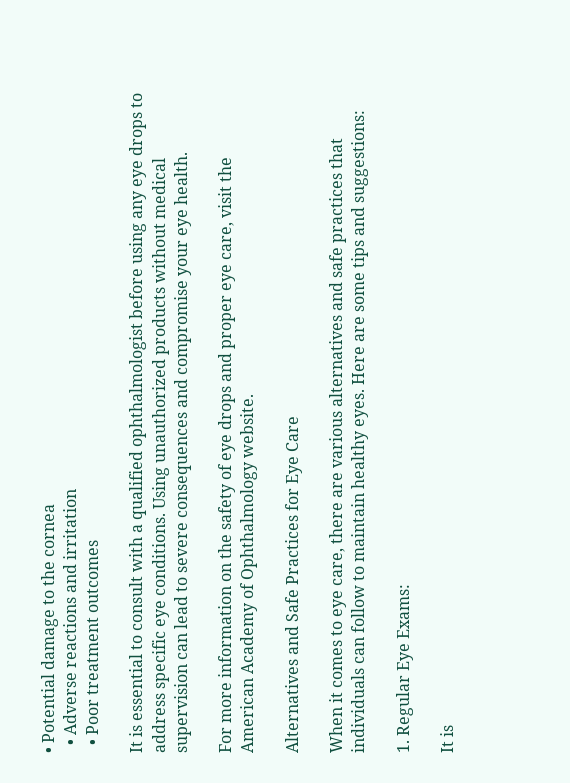• Potential damage to the cornea
  • Adverse reactions and irritation
  • Poor treatment outcomes

It is essential to consult with a qualified ophthalmologist before using any eye drops to address specific eye conditions. Using unauthorized products without medical supervision can lead to severe consequences and compromise your eye health.

For more information on the safety of eye drops and proper eye care, visit the American Academy of Ophthalmology website.

Alternatives and Safe Practices for Eye Care

When it comes to eye care, there are various alternatives and safe practices that individuals can follow to maintain healthy eyes. Here are some tips and suggestions:

1. Regular Eye Exams:

It is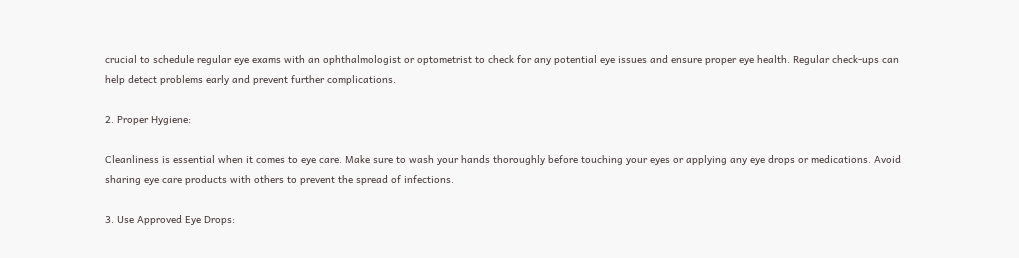crucial to schedule regular eye exams with an ophthalmologist or optometrist to check for any potential eye issues and ensure proper eye health. Regular check-ups can help detect problems early and prevent further complications.

2. Proper Hygiene:

Cleanliness is essential when it comes to eye care. Make sure to wash your hands thoroughly before touching your eyes or applying any eye drops or medications. Avoid sharing eye care products with others to prevent the spread of infections.

3. Use Approved Eye Drops: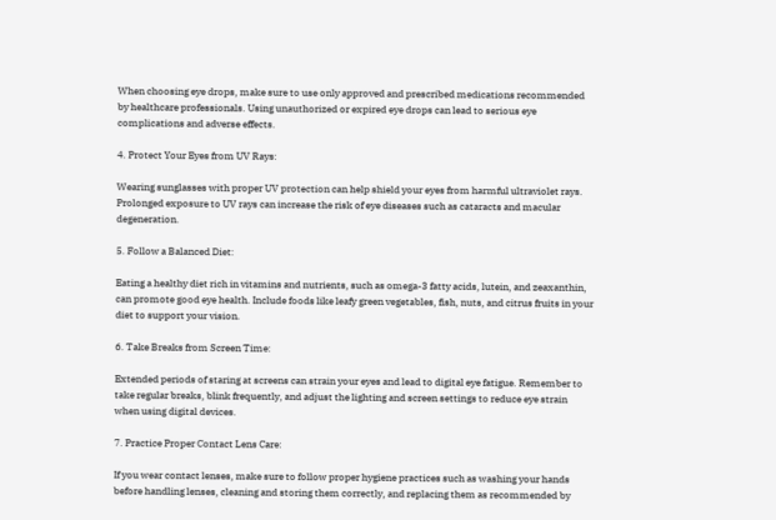When choosing eye drops, make sure to use only approved and prescribed medications recommended by healthcare professionals. Using unauthorized or expired eye drops can lead to serious eye complications and adverse effects.

4. Protect Your Eyes from UV Rays:

Wearing sunglasses with proper UV protection can help shield your eyes from harmful ultraviolet rays. Prolonged exposure to UV rays can increase the risk of eye diseases such as cataracts and macular degeneration.

5. Follow a Balanced Diet:

Eating a healthy diet rich in vitamins and nutrients, such as omega-3 fatty acids, lutein, and zeaxanthin, can promote good eye health. Include foods like leafy green vegetables, fish, nuts, and citrus fruits in your diet to support your vision.

6. Take Breaks from Screen Time:

Extended periods of staring at screens can strain your eyes and lead to digital eye fatigue. Remember to take regular breaks, blink frequently, and adjust the lighting and screen settings to reduce eye strain when using digital devices.

7. Practice Proper Contact Lens Care:

If you wear contact lenses, make sure to follow proper hygiene practices such as washing your hands before handling lenses, cleaning and storing them correctly, and replacing them as recommended by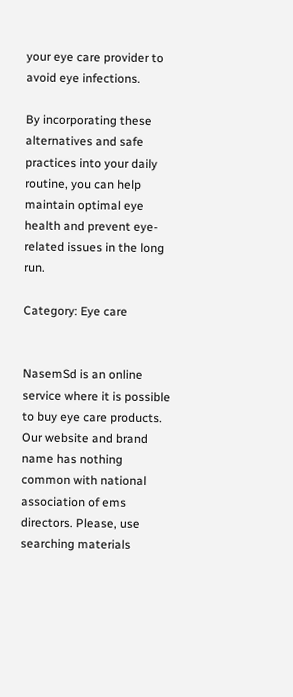your eye care provider to avoid eye infections.

By incorporating these alternatives and safe practices into your daily routine, you can help maintain optimal eye health and prevent eye-related issues in the long run.

Category: Eye care


NasemSd is an online service where it is possible to buy eye care products. Our website and brand name has nothing common with national association of ems directors. Please, use searching materials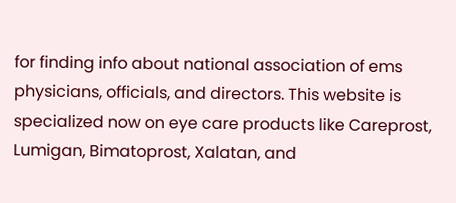for finding info about national association of ems physicians, officials, and directors. This website is specialized now on eye care products like Careprost, Lumigan, Bimatoprost, Xalatan, and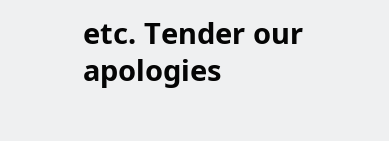etc. Tender our apologies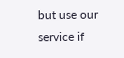but use our service if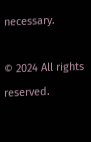necessary.

© 2024 All rights reserved.